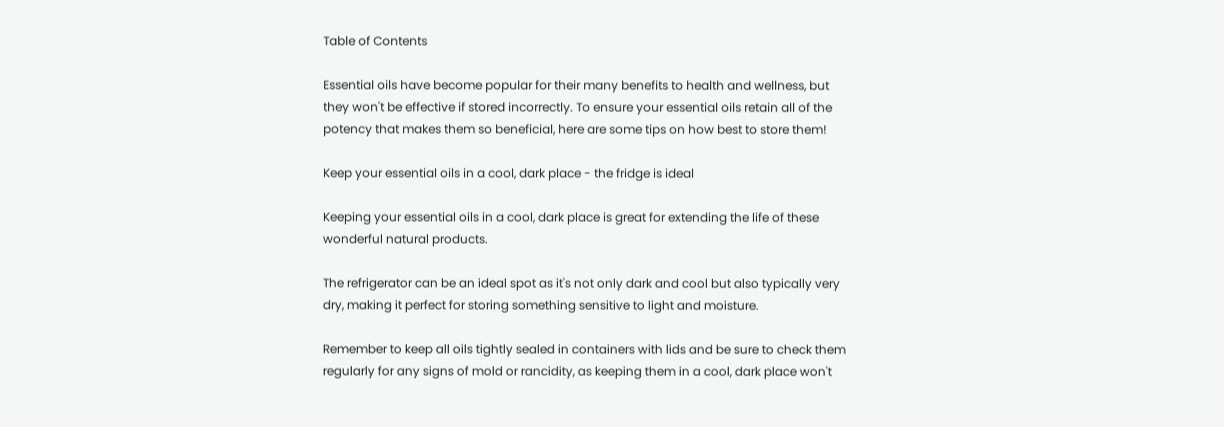Table of Contents

Essential oils have become popular for their many benefits to health and wellness, but they won't be effective if stored incorrectly. To ensure your essential oils retain all of the potency that makes them so beneficial, here are some tips on how best to store them!

Keep your essential oils in a cool, dark place - the fridge is ideal

Keeping your essential oils in a cool, dark place is great for extending the life of these wonderful natural products.

The refrigerator can be an ideal spot as it's not only dark and cool but also typically very dry, making it perfect for storing something sensitive to light and moisture.

Remember to keep all oils tightly sealed in containers with lids and be sure to check them regularly for any signs of mold or rancidity, as keeping them in a cool, dark place won't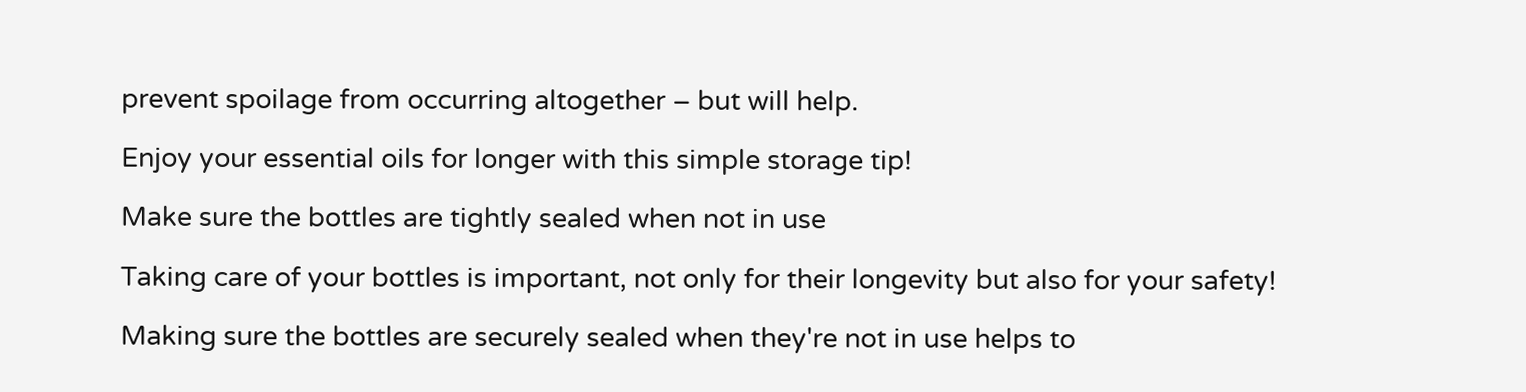prevent spoilage from occurring altogether – but will help.

Enjoy your essential oils for longer with this simple storage tip!

Make sure the bottles are tightly sealed when not in use

Taking care of your bottles is important, not only for their longevity but also for your safety!

Making sure the bottles are securely sealed when they're not in use helps to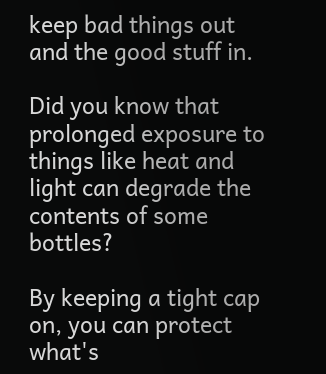keep bad things out and the good stuff in.

Did you know that prolonged exposure to things like heat and light can degrade the contents of some bottles?

By keeping a tight cap on, you can protect what's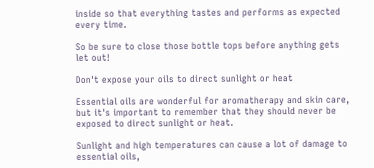inside so that everything tastes and performs as expected every time.

So be sure to close those bottle tops before anything gets let out!

Don't expose your oils to direct sunlight or heat

Essential oils are wonderful for aromatherapy and skin care, but it's important to remember that they should never be exposed to direct sunlight or heat.

Sunlight and high temperatures can cause a lot of damage to essential oils,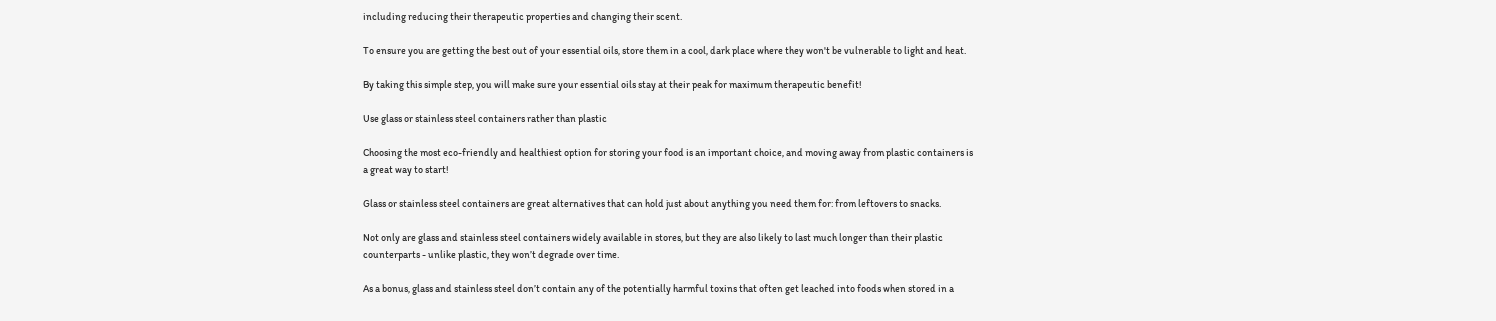including reducing their therapeutic properties and changing their scent.

To ensure you are getting the best out of your essential oils, store them in a cool, dark place where they won't be vulnerable to light and heat.

By taking this simple step, you will make sure your essential oils stay at their peak for maximum therapeutic benefit!

Use glass or stainless steel containers rather than plastic

Choosing the most eco-friendly and healthiest option for storing your food is an important choice, and moving away from plastic containers is a great way to start!

Glass or stainless steel containers are great alternatives that can hold just about anything you need them for: from leftovers to snacks.

Not only are glass and stainless steel containers widely available in stores, but they are also likely to last much longer than their plastic counterparts - unlike plastic, they won’t degrade over time.

As a bonus, glass and stainless steel don’t contain any of the potentially harmful toxins that often get leached into foods when stored in a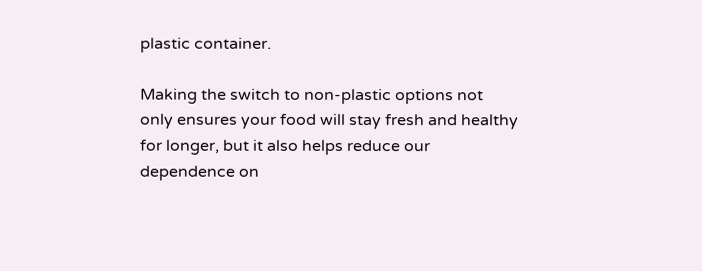plastic container.

Making the switch to non-plastic options not only ensures your food will stay fresh and healthy for longer, but it also helps reduce our dependence on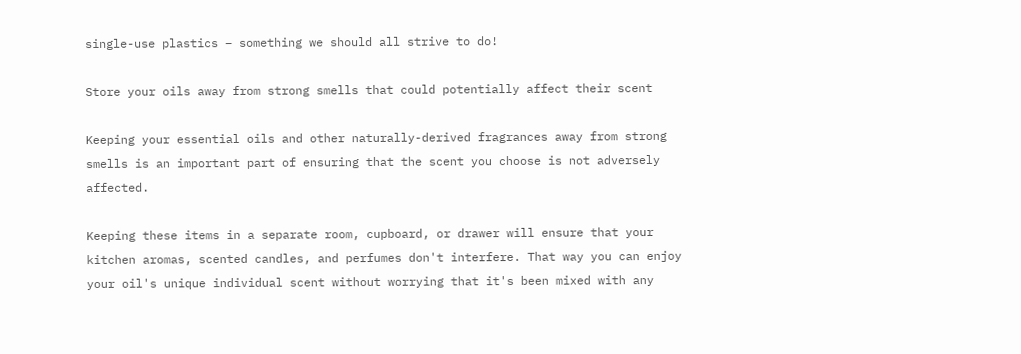single-use plastics – something we should all strive to do!

Store your oils away from strong smells that could potentially affect their scent

Keeping your essential oils and other naturally-derived fragrances away from strong smells is an important part of ensuring that the scent you choose is not adversely affected.

Keeping these items in a separate room, cupboard, or drawer will ensure that your kitchen aromas, scented candles, and perfumes don't interfere. That way you can enjoy your oil's unique individual scent without worrying that it's been mixed with any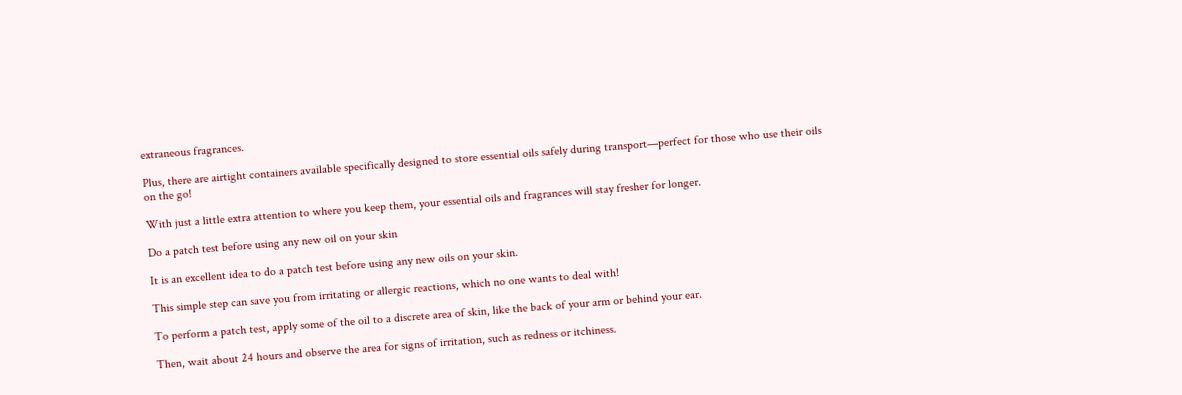extraneous fragrances.

Plus, there are airtight containers available specifically designed to store essential oils safely during transport—perfect for those who use their oils on the go!

With just a little extra attention to where you keep them, your essential oils and fragrances will stay fresher for longer.

Do a patch test before using any new oil on your skin

It is an excellent idea to do a patch test before using any new oils on your skin.

This simple step can save you from irritating or allergic reactions, which no one wants to deal with!

To perform a patch test, apply some of the oil to a discrete area of skin, like the back of your arm or behind your ear.

Then, wait about 24 hours and observe the area for signs of irritation, such as redness or itchiness.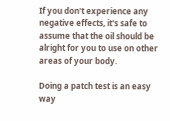If you don't experience any negative effects, it's safe to assume that the oil should be alright for you to use on other areas of your body.

Doing a patch test is an easy way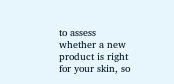to assess whether a new product is right for your skin, so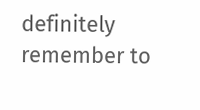definitely remember to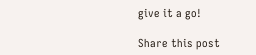give it a go!

Share this post